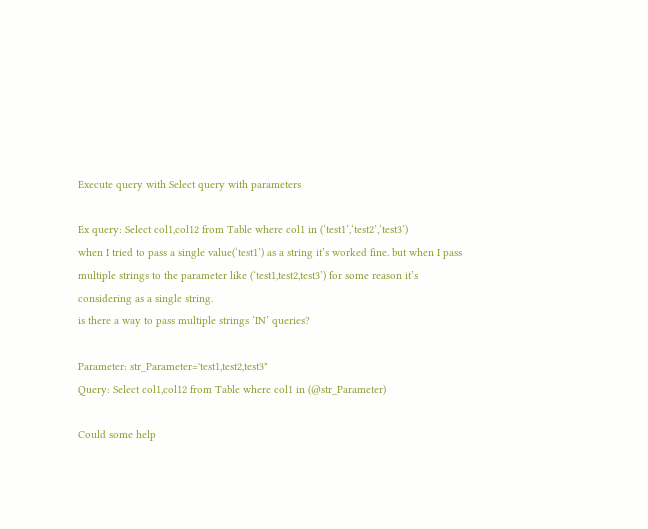Execute query with Select query with parameters

Ex query: Select col1,col12 from Table where col1 in (‘test1’,‘test2’,‘test3’)
when I tried to pass a single value(‘test1’) as a string it’s worked fine. but when I pass multiple strings to the parameter like (‘test1,test2,test3’) for some reason it’s considering as a single string.
is there a way to pass multiple strings ‘IN’ queries?

Parameter: str_Parameter='test1,test2,test3"
Query: Select col1,col12 from Table where col1 in (@str_Parameter)

Could some help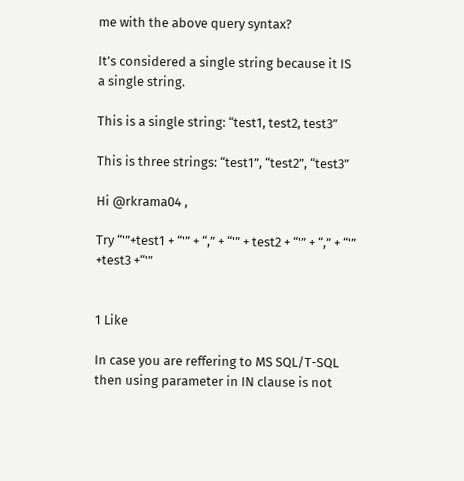me with the above query syntax?

It’s considered a single string because it IS a single string.

This is a single string: “test1, test2, test3”

This is three strings: “test1”, “test2”, “test3”

Hi @rkrama04 ,

Try “'”+test1 + “'” + “,” + “'” + test2 + “'” + “,” + “'” +test3 +“'”


1 Like

In case you are reffering to MS SQL/T-SQL then using parameter in IN clause is not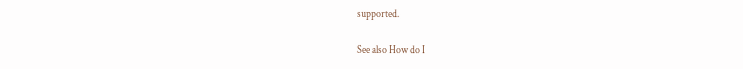supported.

See also How do I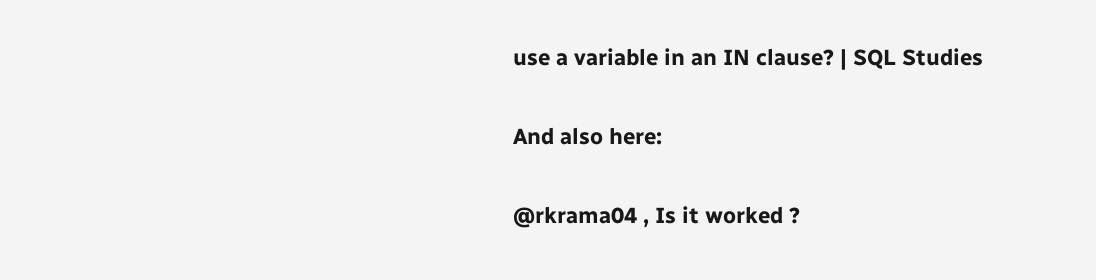use a variable in an IN clause? | SQL Studies


And also here:


@rkrama04 , Is it worked ?